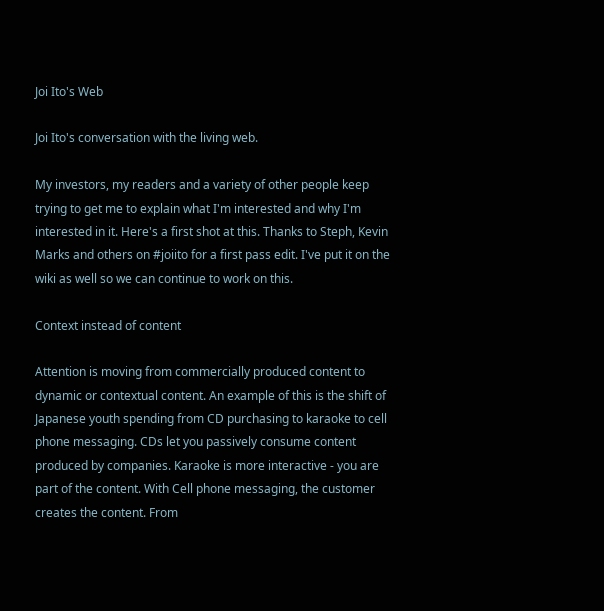Joi Ito's Web

Joi Ito's conversation with the living web.

My investors, my readers and a variety of other people keep trying to get me to explain what I'm interested and why I'm interested in it. Here's a first shot at this. Thanks to Steph, Kevin Marks and others on #joiito for a first pass edit. I've put it on the wiki as well so we can continue to work on this.

Context instead of content

Attention is moving from commercially produced content to dynamic or contextual content. An example of this is the shift of Japanese youth spending from CD purchasing to karaoke to cell phone messaging. CDs let you passively consume content produced by companies. Karaoke is more interactive - you are part of the content. With Cell phone messaging, the customer creates the content. From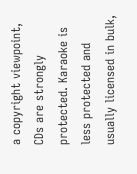a copyright viewpoint, CDs are strongly protected. Karaoke is less protected and usually licensed in bulk,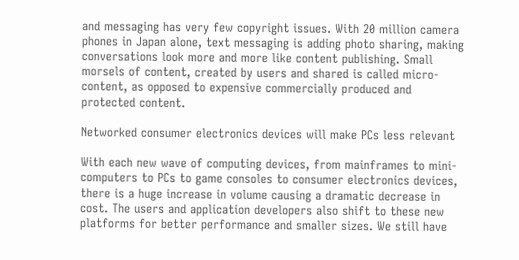and messaging has very few copyright issues. With 20 million camera phones in Japan alone, text messaging is adding photo sharing, making conversations look more and more like content publishing. Small morsels of content, created by users and shared is called micro-content, as opposed to expensive commercially produced and protected content.

Networked consumer electronics devices will make PCs less relevant

With each new wave of computing devices, from mainframes to mini-computers to PCs to game consoles to consumer electronics devices, there is a huge increase in volume causing a dramatic decrease in cost. The users and application developers also shift to these new platforms for better performance and smaller sizes. We still have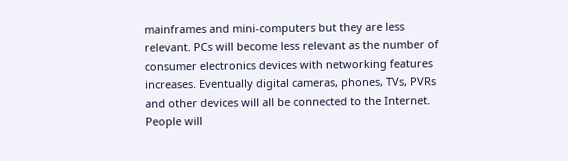mainframes and mini-computers but they are less relevant. PCs will become less relevant as the number of consumer electronics devices with networking features increases. Eventually digital cameras, phones, TVs, PVRs and other devices will all be connected to the Internet. People will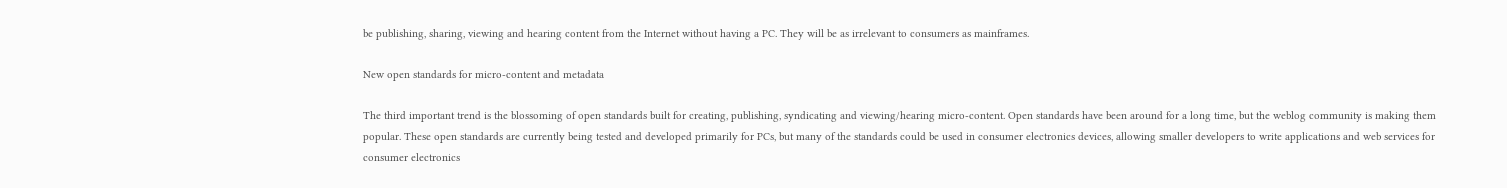be publishing, sharing, viewing and hearing content from the Internet without having a PC. They will be as irrelevant to consumers as mainframes.

New open standards for micro-content and metadata

The third important trend is the blossoming of open standards built for creating, publishing, syndicating and viewing/hearing micro-content. Open standards have been around for a long time, but the weblog community is making them popular. These open standards are currently being tested and developed primarily for PCs, but many of the standards could be used in consumer electronics devices, allowing smaller developers to write applications and web services for consumer electronics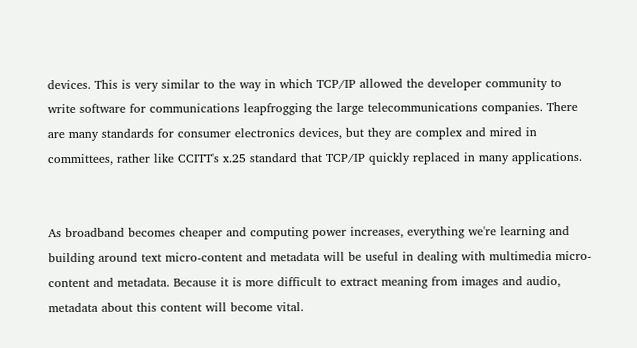devices. This is very similar to the way in which TCP/IP allowed the developer community to write software for communications leapfrogging the large telecommunications companies. There are many standards for consumer electronics devices, but they are complex and mired in committees, rather like CCITT's x.25 standard that TCP/IP quickly replaced in many applications.


As broadband becomes cheaper and computing power increases, everything we're learning and building around text micro-content and metadata will be useful in dealing with multimedia micro-content and metadata. Because it is more difficult to extract meaning from images and audio, metadata about this content will become vital.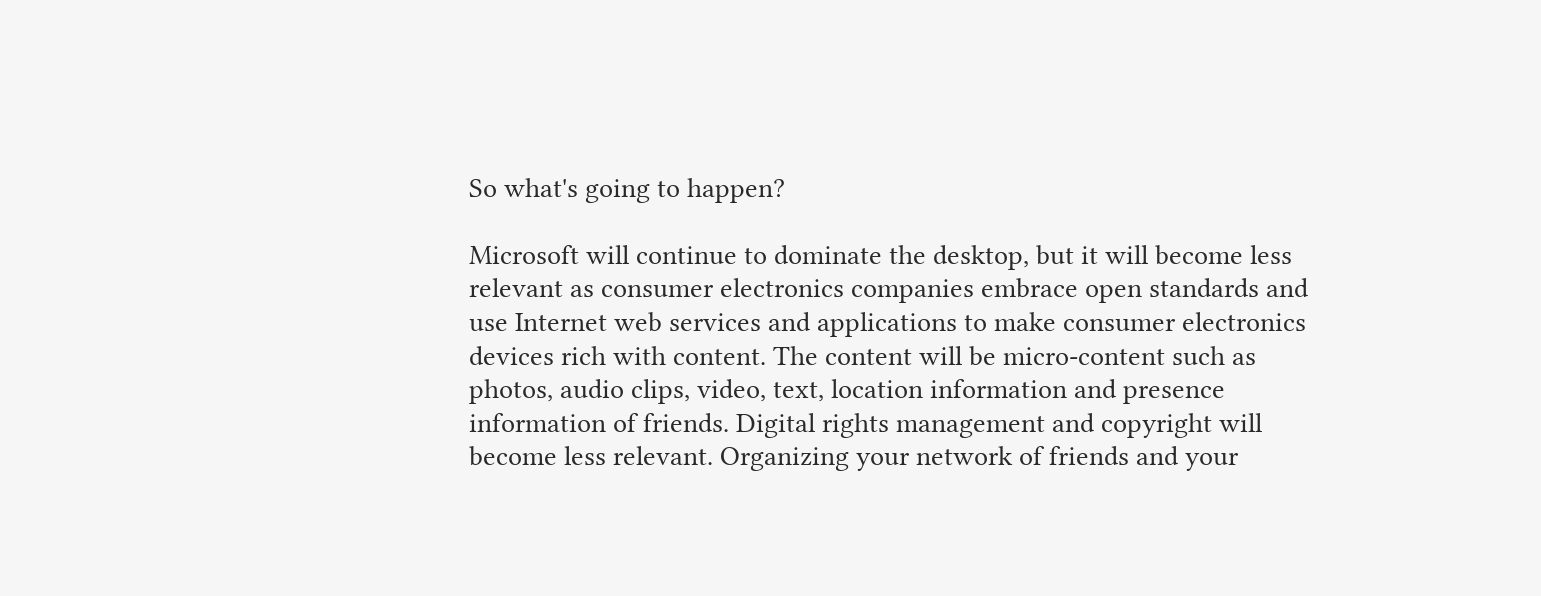So what's going to happen?

Microsoft will continue to dominate the desktop, but it will become less relevant as consumer electronics companies embrace open standards and use Internet web services and applications to make consumer electronics devices rich with content. The content will be micro-content such as photos, audio clips, video, text, location information and presence information of friends. Digital rights management and copyright will become less relevant. Organizing your network of friends and your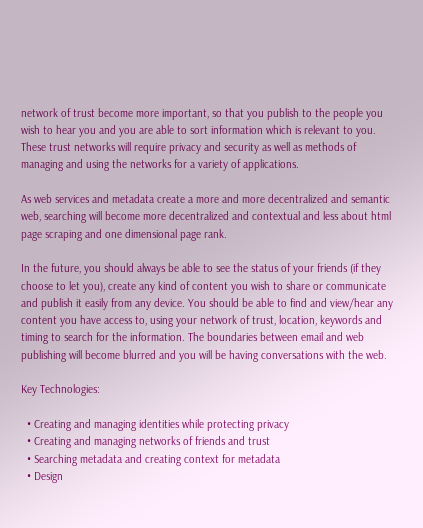network of trust become more important, so that you publish to the people you wish to hear you and you are able to sort information which is relevant to you. These trust networks will require privacy and security as well as methods of managing and using the networks for a variety of applications.

As web services and metadata create a more and more decentralized and semantic web, searching will become more decentralized and contextual and less about html page scraping and one dimensional page rank.

In the future, you should always be able to see the status of your friends (if they choose to let you), create any kind of content you wish to share or communicate and publish it easily from any device. You should be able to find and view/hear any content you have access to, using your network of trust, location, keywords and timing to search for the information. The boundaries between email and web publishing will become blurred and you will be having conversations with the web.

Key Technologies:

  • Creating and managing identities while protecting privacy
  • Creating and managing networks of friends and trust
  • Searching metadata and creating context for metadata
  • Design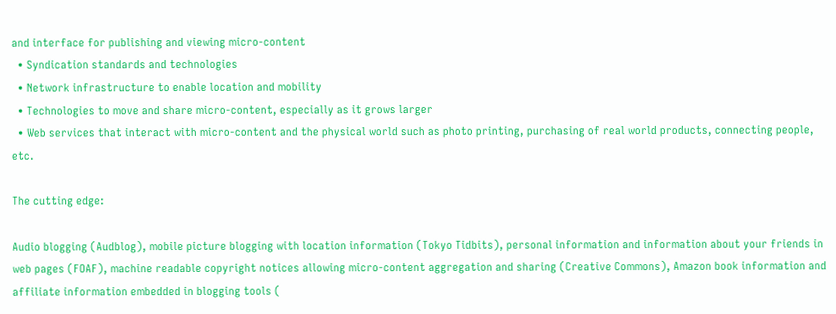and interface for publishing and viewing micro-content
  • Syndication standards and technologies
  • Network infrastructure to enable location and mobility
  • Technologies to move and share micro-content, especially as it grows larger
  • Web services that interact with micro-content and the physical world such as photo printing, purchasing of real world products, connecting people, etc.

The cutting edge:

Audio blogging (Audblog), mobile picture blogging with location information (Tokyo Tidbits), personal information and information about your friends in web pages (FOAF), machine readable copyright notices allowing micro-content aggregation and sharing (Creative Commons), Amazon book information and affiliate information embedded in blogging tools (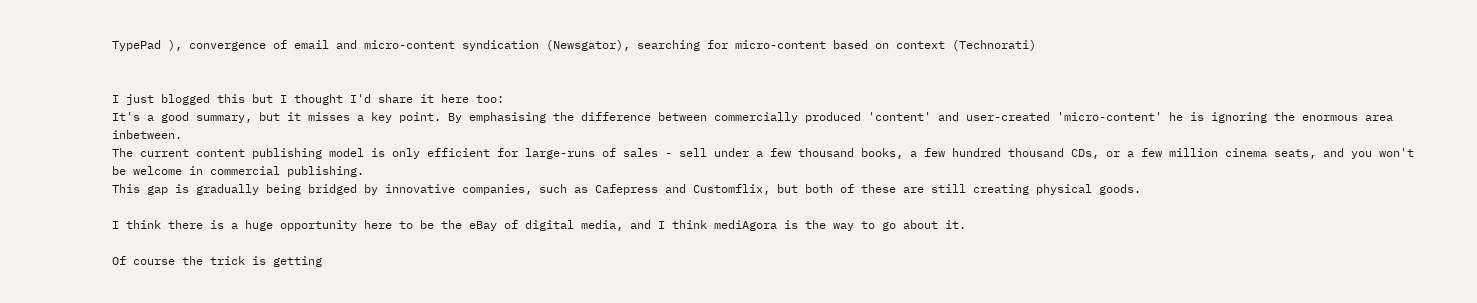TypePad ), convergence of email and micro-content syndication (Newsgator), searching for micro-content based on context (Technorati)


I just blogged this but I thought I'd share it here too:
It's a good summary, but it misses a key point. By emphasising the difference between commercially produced 'content' and user-created 'micro-content' he is ignoring the enormous area inbetween.
The current content publishing model is only efficient for large-runs of sales - sell under a few thousand books, a few hundred thousand CDs, or a few million cinema seats, and you won't be welcome in commercial publishing.
This gap is gradually being bridged by innovative companies, such as Cafepress and Customflix, but both of these are still creating physical goods.

I think there is a huge opportunity here to be the eBay of digital media, and I think mediAgora is the way to go about it.

Of course the trick is getting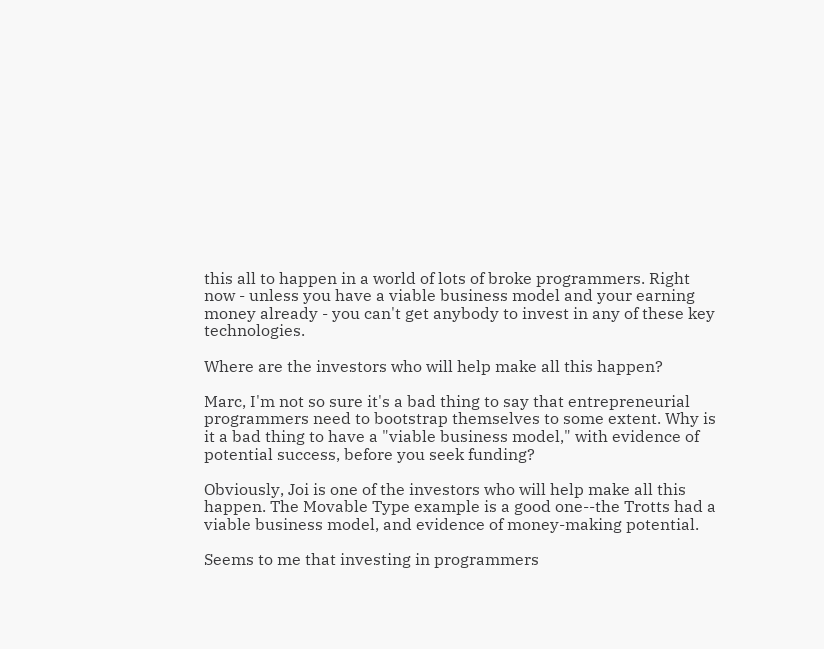this all to happen in a world of lots of broke programmers. Right now - unless you have a viable business model and your earning money already - you can't get anybody to invest in any of these key technologies.

Where are the investors who will help make all this happen?

Marc, I'm not so sure it's a bad thing to say that entrepreneurial programmers need to bootstrap themselves to some extent. Why is it a bad thing to have a "viable business model," with evidence of potential success, before you seek funding?

Obviously, Joi is one of the investors who will help make all this happen. The Movable Type example is a good one--the Trotts had a viable business model, and evidence of money-making potential.

Seems to me that investing in programmers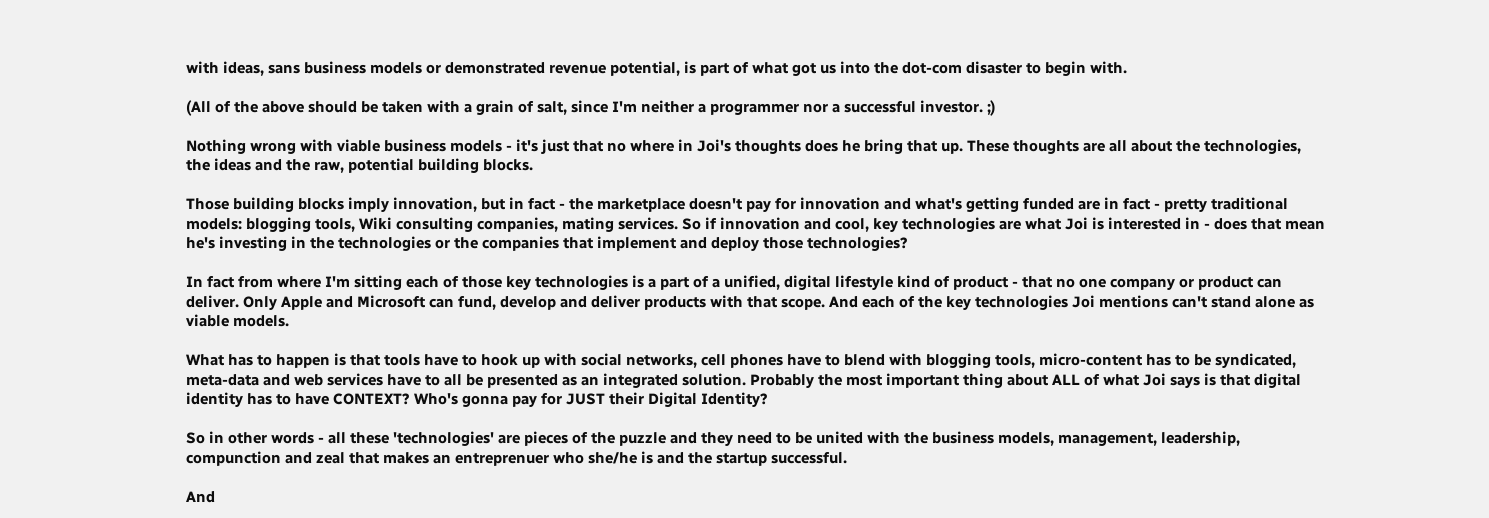with ideas, sans business models or demonstrated revenue potential, is part of what got us into the dot-com disaster to begin with.

(All of the above should be taken with a grain of salt, since I'm neither a programmer nor a successful investor. ;)

Nothing wrong with viable business models - it's just that no where in Joi's thoughts does he bring that up. These thoughts are all about the technologies, the ideas and the raw, potential building blocks.

Those building blocks imply innovation, but in fact - the marketplace doesn't pay for innovation and what's getting funded are in fact - pretty traditional models: blogging tools, Wiki consulting companies, mating services. So if innovation and cool, key technologies are what Joi is interested in - does that mean he's investing in the technologies or the companies that implement and deploy those technologies?

In fact from where I'm sitting each of those key technologies is a part of a unified, digital lifestyle kind of product - that no one company or product can deliver. Only Apple and Microsoft can fund, develop and deliver products with that scope. And each of the key technologies Joi mentions can't stand alone as viable models.

What has to happen is that tools have to hook up with social networks, cell phones have to blend with blogging tools, micro-content has to be syndicated, meta-data and web services have to all be presented as an integrated solution. Probably the most important thing about ALL of what Joi says is that digital identity has to have CONTEXT? Who's gonna pay for JUST their Digital Identity?

So in other words - all these 'technologies' are pieces of the puzzle and they need to be united with the business models, management, leadership, compunction and zeal that makes an entreprenuer who she/he is and the startup successful.

And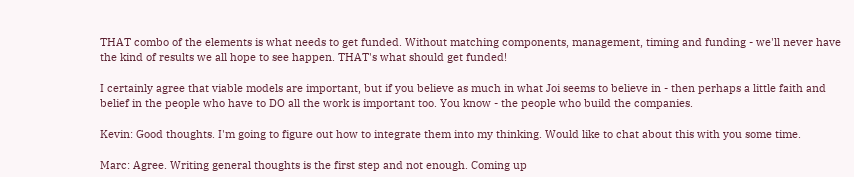THAT combo of the elements is what needs to get funded. Without matching components, management, timing and funding - we'll never have the kind of results we all hope to see happen. THAT's what should get funded!

I certainly agree that viable models are important, but if you believe as much in what Joi seems to believe in - then perhaps a little faith and belief in the people who have to DO all the work is important too. You know - the people who build the companies.

Kevin: Good thoughts. I'm going to figure out how to integrate them into my thinking. Would like to chat about this with you some time.

Marc: Agree. Writing general thoughts is the first step and not enough. Coming up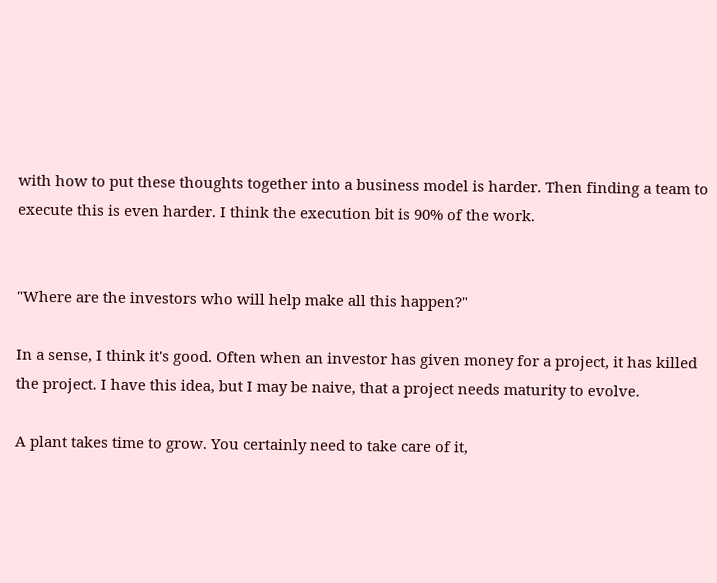with how to put these thoughts together into a business model is harder. Then finding a team to execute this is even harder. I think the execution bit is 90% of the work.


"Where are the investors who will help make all this happen?"

In a sense, I think it's good. Often when an investor has given money for a project, it has killed the project. I have this idea, but I may be naive, that a project needs maturity to evolve.

A plant takes time to grow. You certainly need to take care of it,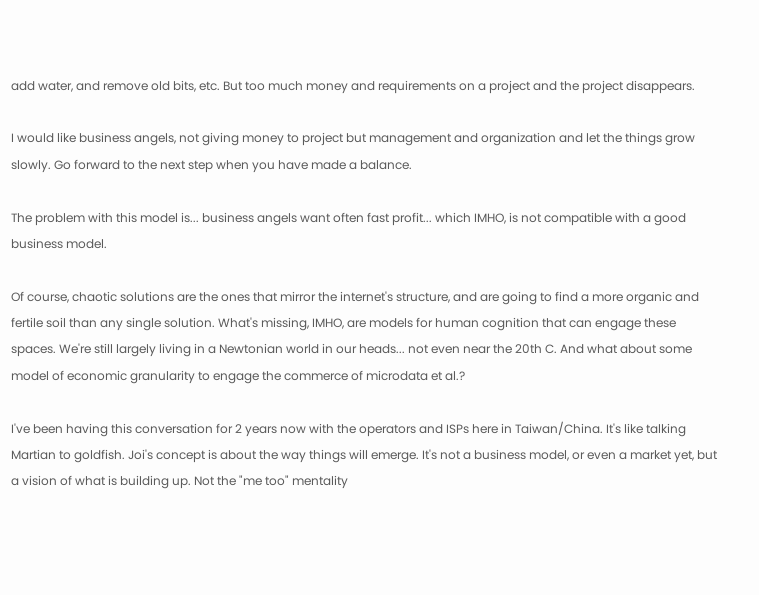add water, and remove old bits, etc. But too much money and requirements on a project and the project disappears.

I would like business angels, not giving money to project but management and organization and let the things grow slowly. Go forward to the next step when you have made a balance.

The problem with this model is... business angels want often fast profit... which IMHO, is not compatible with a good business model.

Of course, chaotic solutions are the ones that mirror the internet's structure, and are going to find a more organic and fertile soil than any single solution. What's missing, IMHO, are models for human cognition that can engage these spaces. We're still largely living in a Newtonian world in our heads... not even near the 20th C. And what about some model of economic granularity to engage the commerce of microdata et al.?

I've been having this conversation for 2 years now with the operators and ISPs here in Taiwan/China. It's like talking Martian to goldfish. Joi's concept is about the way things will emerge. It's not a business model, or even a market yet, but a vision of what is building up. Not the "me too" mentality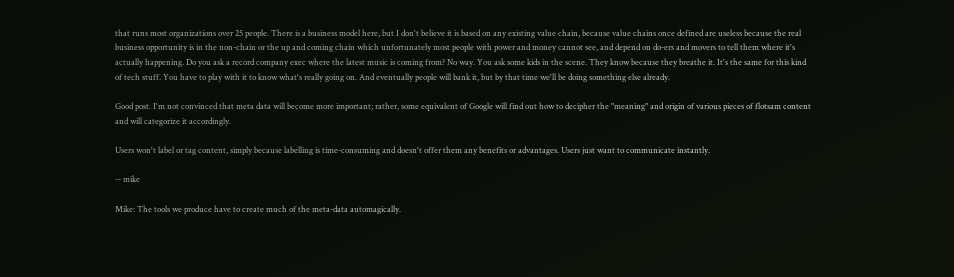that runs most organizations over 25 people. There is a business model here, but I don't believe it is based on any existing value chain, because value chains once defined are useless because the real business opportunity is in the non-chain or the up and coming chain which unfortunately most people with power and money cannot see, and depend on do-ers and movers to tell them where it's actually happening. Do you ask a record company exec where the latest music is coming from? No way. You ask some kids in the scene. They know because they breathe it. It's the same for this kind of tech stuff. You have to play with it to know what's really going on. And eventually people will bank it, but by that time we'll be doing something else already.

Good post. I'm not convinced that meta data will become more important; rather, some equivalent of Google will find out how to decipher the "meaning" and origin of various pieces of flotsam content and will categorize it accordingly.

Users won't label or tag content, simply because labelling is time-consuming and doesn't offer them any benefits or advantages. Users just want to communicate instantly.

-- mike

Mike: The tools we produce have to create much of the meta-data automagically.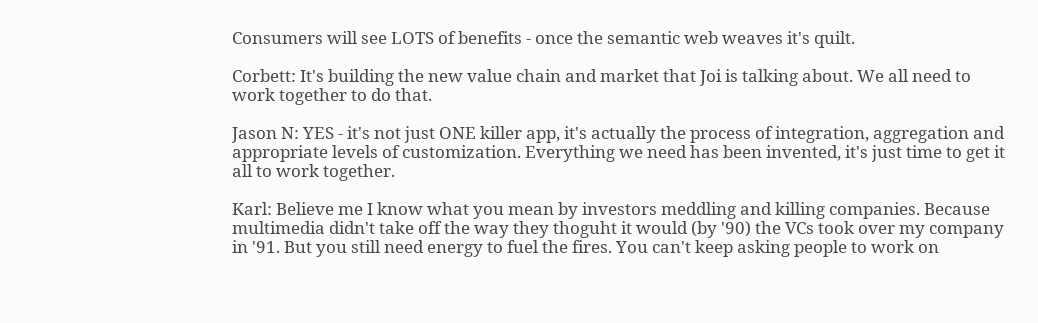Consumers will see LOTS of benefits - once the semantic web weaves it's quilt.

Corbett: It's building the new value chain and market that Joi is talking about. We all need to work together to do that.

Jason N: YES - it's not just ONE killer app, it's actually the process of integration, aggregation and appropriate levels of customization. Everything we need has been invented, it's just time to get it all to work together.

Karl: Believe me I know what you mean by investors meddling and killing companies. Because multimedia didn't take off the way they thoguht it would (by '90) the VCs took over my company in '91. But you still need energy to fuel the fires. You can't keep asking people to work on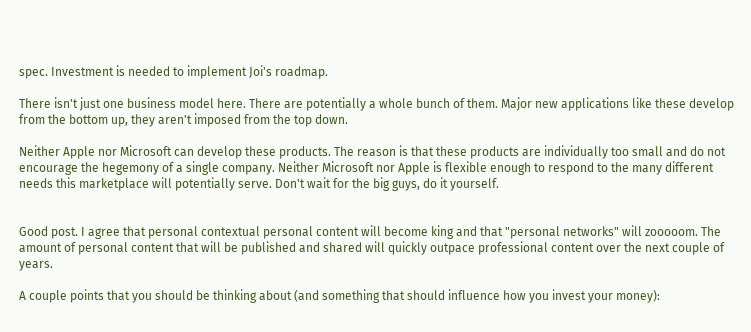spec. Investment is needed to implement Joi's roadmap.

There isn't just one business model here. There are potentially a whole bunch of them. Major new applications like these develop from the bottom up, they aren't imposed from the top down.

Neither Apple nor Microsoft can develop these products. The reason is that these products are individually too small and do not encourage the hegemony of a single company. Neither Microsoft nor Apple is flexible enough to respond to the many different needs this marketplace will potentially serve. Don't wait for the big guys, do it yourself.


Good post. I agree that personal contextual personal content will become king and that "personal networks" will zooooom. The amount of personal content that will be published and shared will quickly outpace professional content over the next couple of years.

A couple points that you should be thinking about (and something that should influence how you invest your money):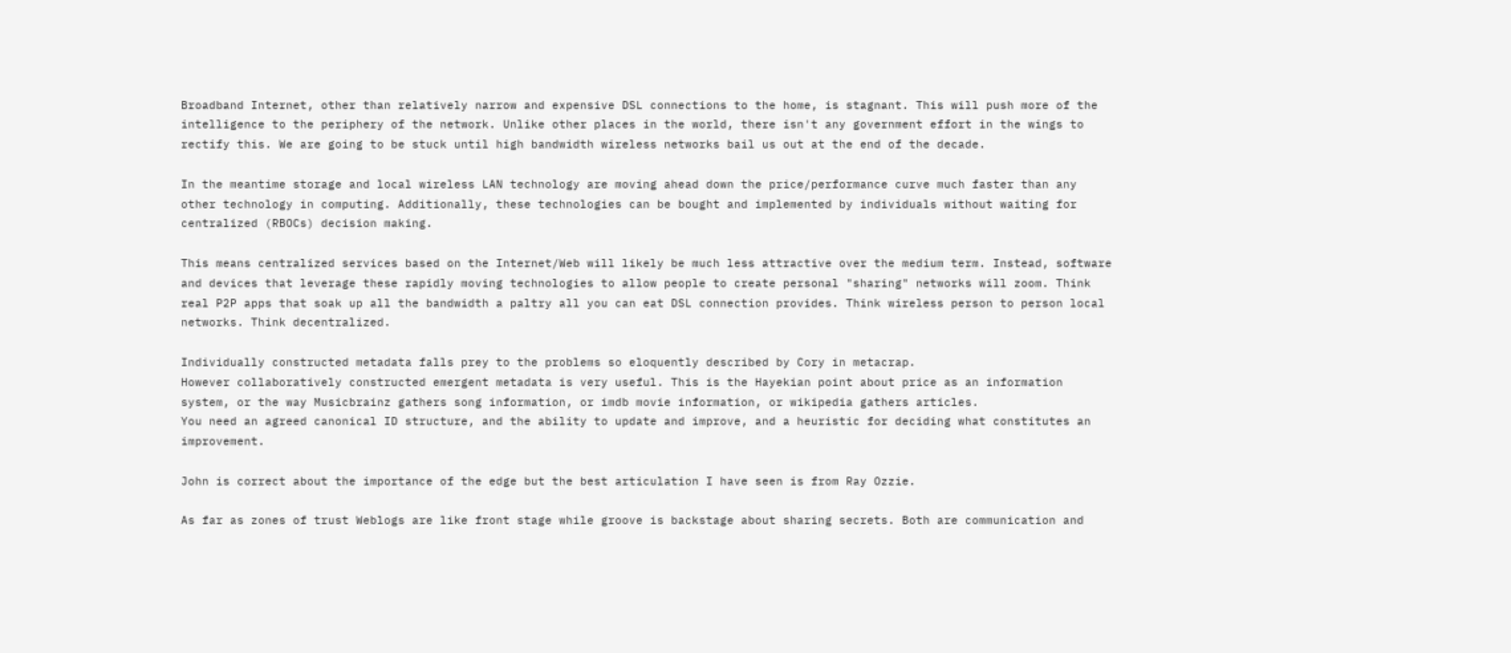Broadband Internet, other than relatively narrow and expensive DSL connections to the home, is stagnant. This will push more of the intelligence to the periphery of the network. Unlike other places in the world, there isn't any government effort in the wings to rectify this. We are going to be stuck until high bandwidth wireless networks bail us out at the end of the decade.

In the meantime storage and local wireless LAN technology are moving ahead down the price/performance curve much faster than any other technology in computing. Additionally, these technologies can be bought and implemented by individuals without waiting for centralized (RBOCs) decision making.

This means centralized services based on the Internet/Web will likely be much less attractive over the medium term. Instead, software and devices that leverage these rapidly moving technologies to allow people to create personal "sharing" networks will zoom. Think real P2P apps that soak up all the bandwidth a paltry all you can eat DSL connection provides. Think wireless person to person local networks. Think decentralized.

Individually constructed metadata falls prey to the problems so eloquently described by Cory in metacrap.
However collaboratively constructed emergent metadata is very useful. This is the Hayekian point about price as an information system, or the way Musicbrainz gathers song information, or imdb movie information, or wikipedia gathers articles.
You need an agreed canonical ID structure, and the ability to update and improve, and a heuristic for deciding what constitutes an improvement.

John is correct about the importance of the edge but the best articulation I have seen is from Ray Ozzie.

As far as zones of trust Weblogs are like front stage while groove is backstage about sharing secrets. Both are communication and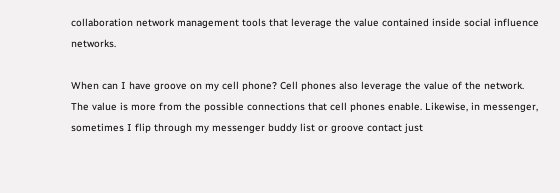collaboration network management tools that leverage the value contained inside social influence networks.

When can I have groove on my cell phone? Cell phones also leverage the value of the network. The value is more from the possible connections that cell phones enable. Likewise, in messenger, sometimes I flip through my messenger buddy list or groove contact just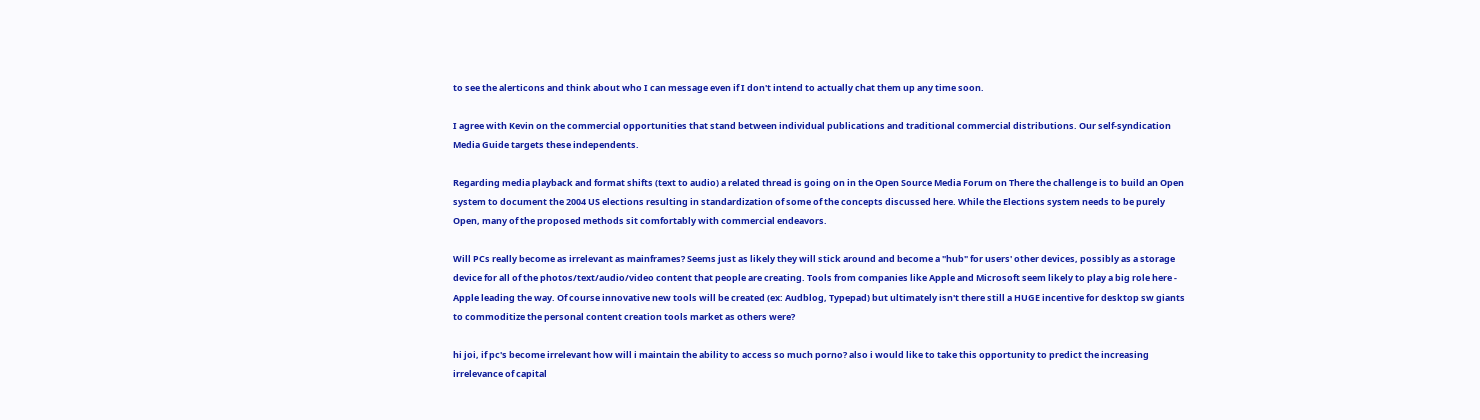to see the alerticons and think about who I can message even if I don't intend to actually chat them up any time soon.

I agree with Kevin on the commercial opportunities that stand between individual publications and traditional commercial distributions. Our self-syndication Media Guide targets these independents.

Regarding media playback and format shifts (text to audio) a related thread is going on in the Open Source Media Forum on There the challenge is to build an Open system to document the 2004 US elections resulting in standardization of some of the concepts discussed here. While the Elections system needs to be purely Open, many of the proposed methods sit comfortably with commercial endeavors.

Will PCs really become as irrelevant as mainframes? Seems just as likely they will stick around and become a "hub" for users' other devices, possibly as a storage device for all of the photos/text/audio/video content that people are creating. Tools from companies like Apple and Microsoft seem likely to play a big role here - Apple leading the way. Of course innovative new tools will be created (ex: Audblog, Typepad) but ultimately isn't there still a HUGE incentive for desktop sw giants to commoditize the personal content creation tools market as others were?

hi joi, if pc's become irrelevant how will i maintain the ability to access so much porno? also i would like to take this opportunity to predict the increasing irrelevance of capital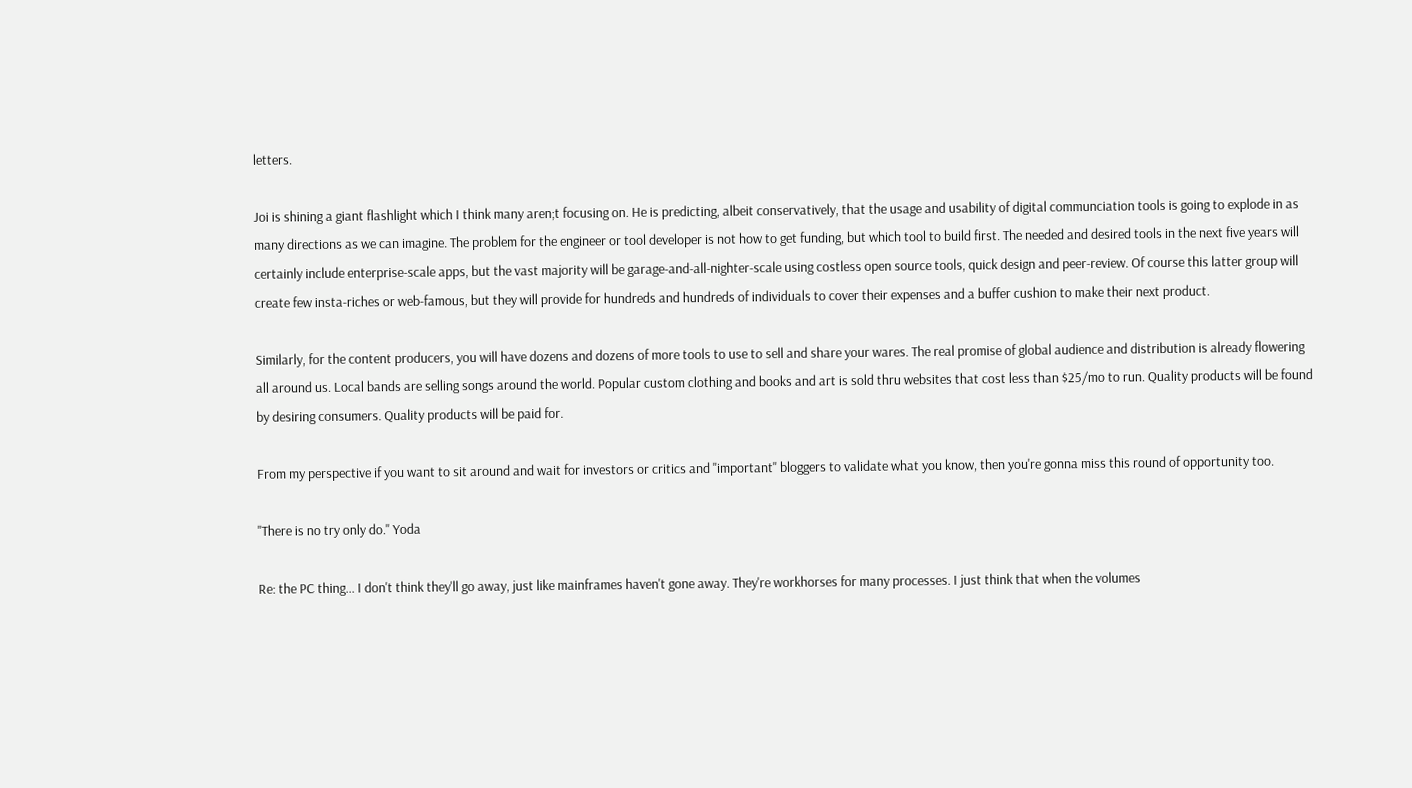letters.

Joi is shining a giant flashlight which I think many aren;t focusing on. He is predicting, albeit conservatively, that the usage and usability of digital communciation tools is going to explode in as many directions as we can imagine. The problem for the engineer or tool developer is not how to get funding, but which tool to build first. The needed and desired tools in the next five years will certainly include enterprise-scale apps, but the vast majority will be garage-and-all-nighter-scale using costless open source tools, quick design and peer-review. Of course this latter group will create few insta-riches or web-famous, but they will provide for hundreds and hundreds of individuals to cover their expenses and a buffer cushion to make their next product.

Similarly, for the content producers, you will have dozens and dozens of more tools to use to sell and share your wares. The real promise of global audience and distribution is already flowering all around us. Local bands are selling songs around the world. Popular custom clothing and books and art is sold thru websites that cost less than $25/mo to run. Quality products will be found by desiring consumers. Quality products will be paid for.

From my perspective if you want to sit around and wait for investors or critics and "important" bloggers to validate what you know, then you're gonna miss this round of opportunity too.

"There is no try only do." Yoda

Re: the PC thing... I don't think they'll go away, just like mainframes haven't gone away. They're workhorses for many processes. I just think that when the volumes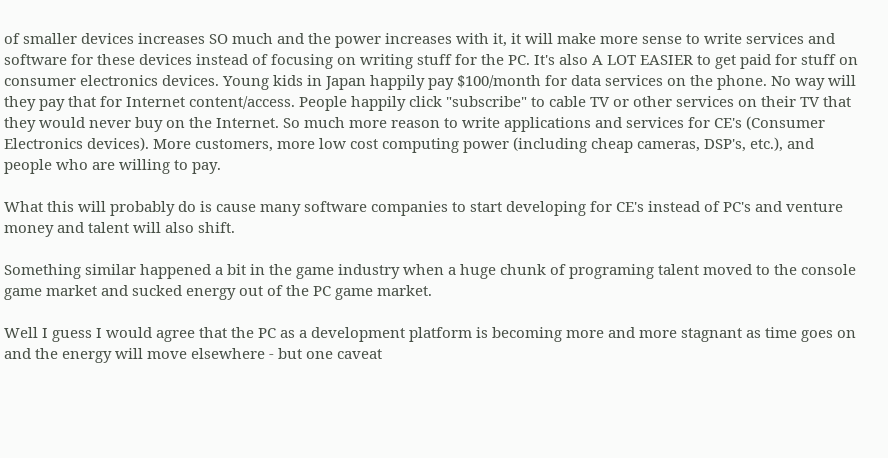of smaller devices increases SO much and the power increases with it, it will make more sense to write services and software for these devices instead of focusing on writing stuff for the PC. It's also A LOT EASIER to get paid for stuff on consumer electronics devices. Young kids in Japan happily pay $100/month for data services on the phone. No way will they pay that for Internet content/access. People happily click "subscribe" to cable TV or other services on their TV that they would never buy on the Internet. So much more reason to write applications and services for CE's (Consumer Electronics devices). More customers, more low cost computing power (including cheap cameras, DSP's, etc.), and people who are willing to pay.

What this will probably do is cause many software companies to start developing for CE's instead of PC's and venture money and talent will also shift.

Something similar happened a bit in the game industry when a huge chunk of programing talent moved to the console game market and sucked energy out of the PC game market.

Well I guess I would agree that the PC as a development platform is becoming more and more stagnant as time goes on and the energy will move elsewhere - but one caveat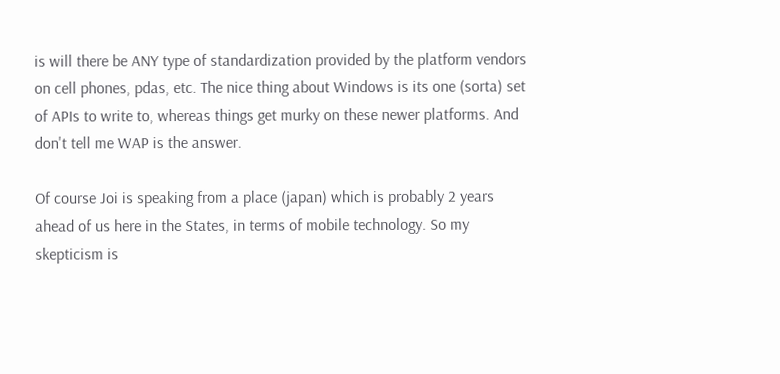is will there be ANY type of standardization provided by the platform vendors on cell phones, pdas, etc. The nice thing about Windows is its one (sorta) set of APIs to write to, whereas things get murky on these newer platforms. And don't tell me WAP is the answer.

Of course Joi is speaking from a place (japan) which is probably 2 years ahead of us here in the States, in terms of mobile technology. So my skepticism is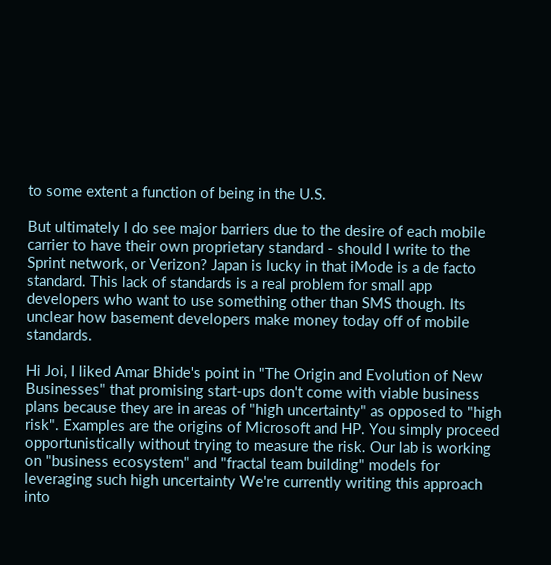to some extent a function of being in the U.S.

But ultimately I do see major barriers due to the desire of each mobile carrier to have their own proprietary standard - should I write to the Sprint network, or Verizon? Japan is lucky in that iMode is a de facto standard. This lack of standards is a real problem for small app developers who want to use something other than SMS though. Its unclear how basement developers make money today off of mobile standards.

Hi Joi, I liked Amar Bhide's point in "The Origin and Evolution of New Businesses" that promising start-ups don't come with viable business plans because they are in areas of "high uncertainty" as opposed to "high risk". Examples are the origins of Microsoft and HP. You simply proceed opportunistically without trying to measure the risk. Our lab is working on "business ecosystem" and "fractal team building" models for leveraging such high uncertainty We're currently writing this approach into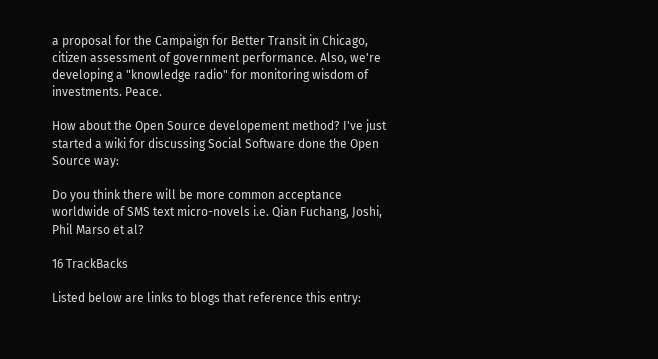a proposal for the Campaign for Better Transit in Chicago, citizen assessment of government performance. Also, we're developing a "knowledge radio" for monitoring wisdom of investments. Peace.

How about the Open Source developement method? I've just started a wiki for discussing Social Software done the Open Source way:

Do you think there will be more common acceptance worldwide of SMS text micro-novels i.e. Qian Fuchang, Joshi, Phil Marso et al?

16 TrackBacks

Listed below are links to blogs that reference this entry: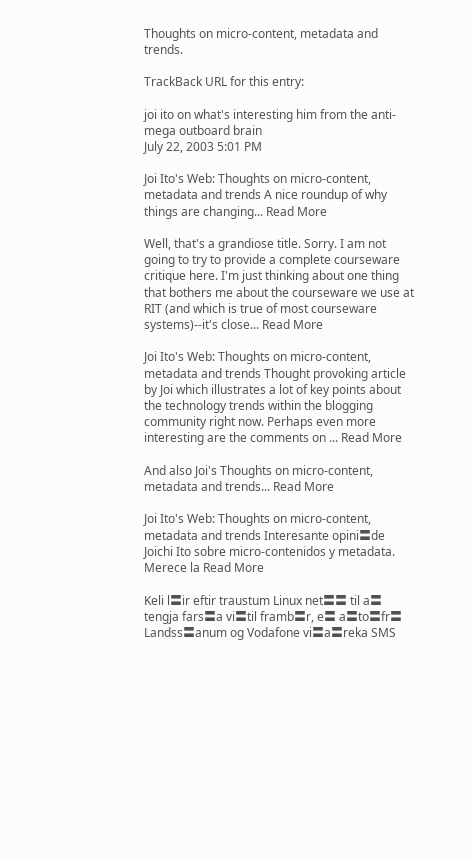Thoughts on micro-content, metadata and trends.

TrackBack URL for this entry:

joi ito on what's interesting him from the anti-mega outboard brain
July 22, 2003 5:01 PM

Joi Ito's Web: Thoughts on micro-content, metadata and trends A nice roundup of why things are changing... Read More

Well, that's a grandiose title. Sorry. I am not going to try to provide a complete courseware critique here. I'm just thinking about one thing that bothers me about the courseware we use at RIT (and which is true of most courseware systems)--it's close... Read More

Joi Ito's Web: Thoughts on micro-content, metadata and trends Thought provoking article by Joi which illustrates a lot of key points about the technology trends within the blogging community right now. Perhaps even more interesting are the comments on ... Read More

And also Joi's Thoughts on micro-content, metadata and trends... Read More

Joi Ito's Web: Thoughts on micro-content, metadata and trends Interesante opini〓de Joichi Ito sobre micro-contenidos y metadata. Merece la Read More

Keli l〓ir eftir traustum Linux net〓〓 til a〓tengja fars〓a vi〓til framb〓r, e〓 a〓to〓fr〓Landss〓anum og Vodafone vi〓a〓reka SMS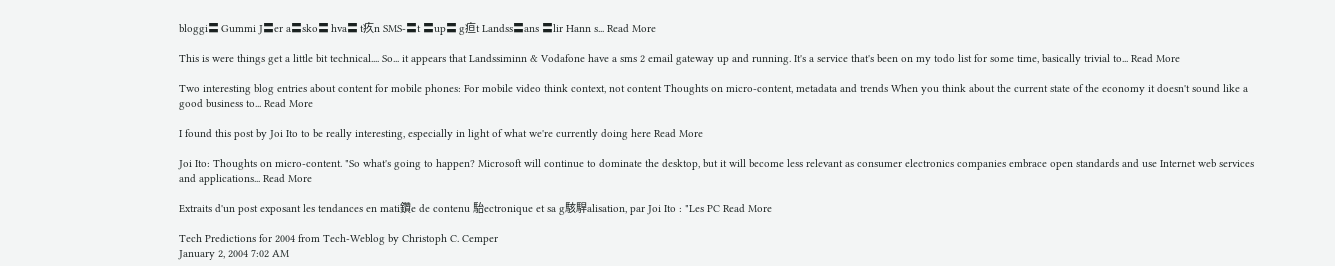bloggi〓 Gummi J〓er a〓sko〓 hva〓 t疚n SMS-〓t 〓up〓 g疸t Landss〓ans 〓lir Hann s... Read More

This is were things get a little bit technical.... So... it appears that Landssiminn & Vodafone have a sms 2 email gateway up and running. It's a service that's been on my todo list for some time, basically trivial to... Read More

Two interesting blog entries about content for mobile phones: For mobile video think context, not content Thoughts on micro-content, metadata and trends When you think about the current state of the economy it doesn't sound like a good business to... Read More

I found this post by Joi Ito to be really interesting, especially in light of what we're currently doing here Read More

Joi Ito: Thoughts on micro-content. "So what's going to happen? Microsoft will continue to dominate the desktop, but it will become less relevant as consumer electronics companies embrace open standards and use Internet web services and applications... Read More

Extraits d'un post exposant les tendances en mati鑽e de contenu 駘ectronique et sa g駭駻alisation, par Joi Ito : "Les PC Read More

Tech Predictions for 2004 from Tech-Weblog by Christoph C. Cemper
January 2, 2004 7:02 AM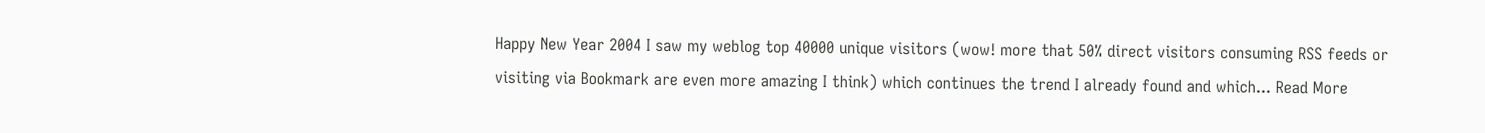Happy New Year 2004 I saw my weblog top 40000 unique visitors (wow! more that 50% direct visitors consuming RSS feeds or visiting via Bookmark are even more amazing I think) which continues the trend I already found and which... Read More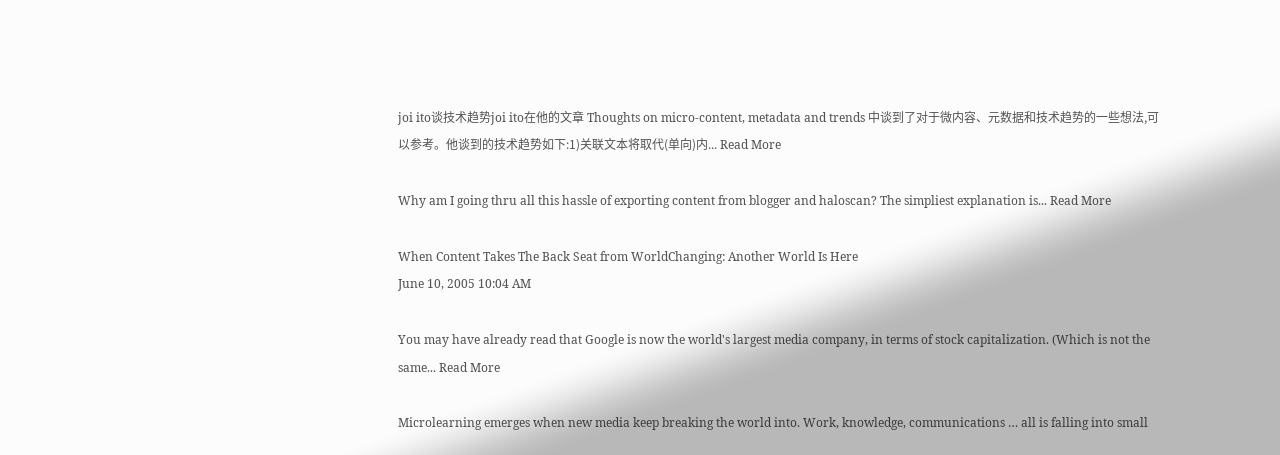joi ito谈技术趋势joi ito在他的文章 Thoughts on micro-content, metadata and trends 中谈到了对于微内容、元数据和技术趋势的一些想法,可以参考。他谈到的技术趋势如下:1)关联文本将取代(单向)内... Read More

Why am I going thru all this hassle of exporting content from blogger and haloscan? The simpliest explanation is... Read More

When Content Takes The Back Seat from WorldChanging: Another World Is Here
June 10, 2005 10:04 AM

You may have already read that Google is now the world's largest media company, in terms of stock capitalization. (Which is not the same... Read More

Microlearning emerges when new media keep breaking the world into. Work, knowledge, communications … all is falling into small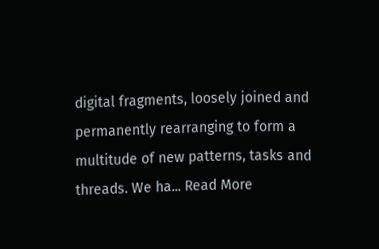digital fragments, loosely joined and permanently rearranging to form a multitude of new patterns, tasks and threads. We ha... Read More